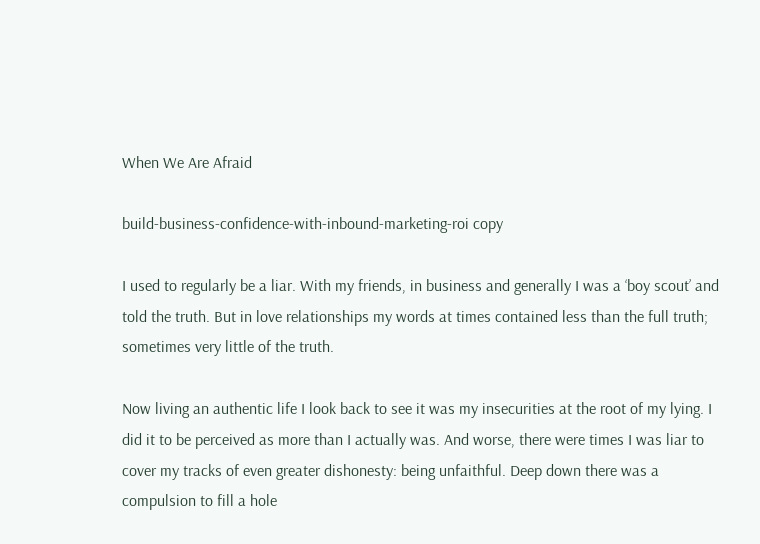When We Are Afraid

build-business-confidence-with-inbound-marketing-roi copy

I used to regularly be a liar. With my friends, in business and generally I was a ‘boy scout’ and told the truth. But in love relationships my words at times contained less than the full truth; sometimes very little of the truth.

Now living an authentic life I look back to see it was my insecurities at the root of my lying. I did it to be perceived as more than I actually was. And worse, there were times I was liar to cover my tracks of even greater dishonesty: being unfaithful. Deep down there was a compulsion to fill a hole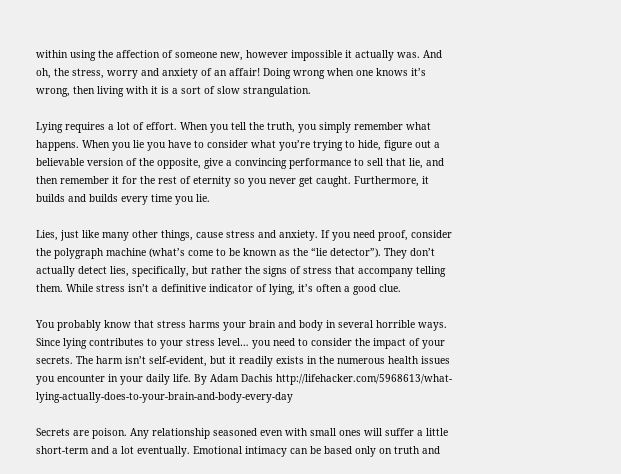within using the affection of someone new, however impossible it actually was. And oh, the stress, worry and anxiety of an affair! Doing wrong when one knows it’s wrong, then living with it is a sort of slow strangulation.

Lying requires a lot of effort. When you tell the truth, you simply remember what happens. When you lie you have to consider what you’re trying to hide, figure out a believable version of the opposite, give a convincing performance to sell that lie, and then remember it for the rest of eternity so you never get caught. Furthermore, it builds and builds every time you lie.

Lies, just like many other things, cause stress and anxiety. If you need proof, consider the polygraph machine (what’s come to be known as the “lie detector”). They don’t actually detect lies, specifically, but rather the signs of stress that accompany telling them. While stress isn’t a definitive indicator of lying, it’s often a good clue.

You probably know that stress harms your brain and body in several horrible ways. Since lying contributes to your stress level… you need to consider the impact of your secrets. The harm isn’t self-evident, but it readily exists in the numerous health issues you encounter in your daily life. By Adam Dachis http://lifehacker.com/5968613/what-lying-actually-does-to-your-brain-and-body-every-day

Secrets are poison. Any relationship seasoned even with small ones will suffer a little short-term and a lot eventually. Emotional intimacy can be based only on truth and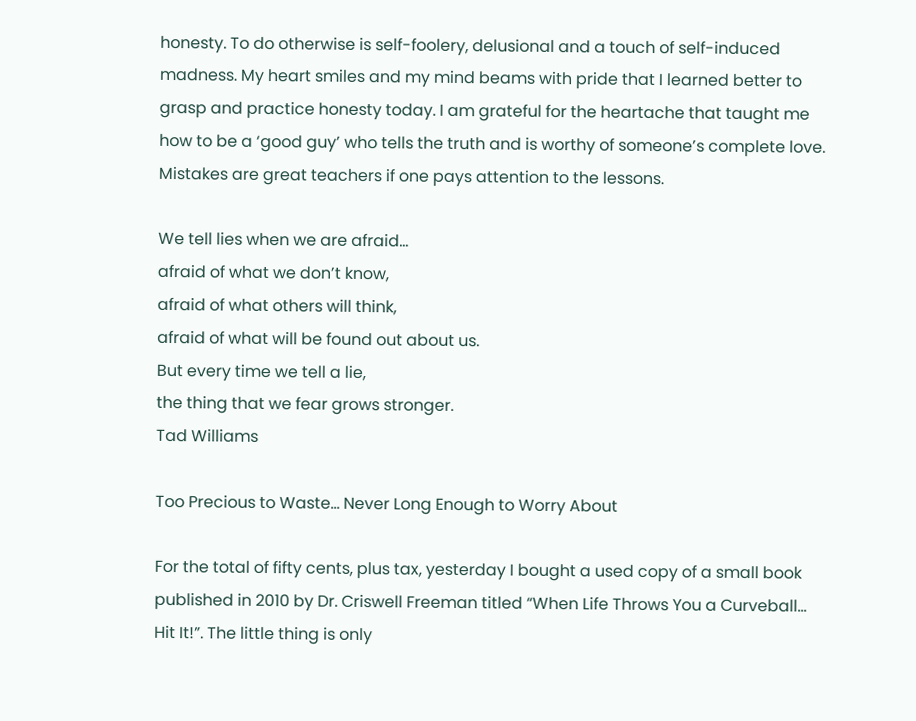honesty. To do otherwise is self-foolery, delusional and a touch of self-induced madness. My heart smiles and my mind beams with pride that I learned better to grasp and practice honesty today. I am grateful for the heartache that taught me how to be a ‘good guy’ who tells the truth and is worthy of someone’s complete love. Mistakes are great teachers if one pays attention to the lessons.

We tell lies when we are afraid…
afraid of what we don’t know,
afraid of what others will think,
afraid of what will be found out about us.
But every time we tell a lie,
the thing that we fear grows stronger.
Tad Williams

Too Precious to Waste… Never Long Enough to Worry About

For the total of fifty cents, plus tax, yesterday I bought a used copy of a small book published in 2010 by Dr. Criswell Freeman titled “When Life Throws You a Curveball… Hit It!”. The little thing is only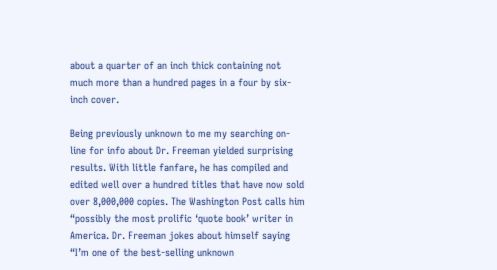about a quarter of an inch thick containing not much more than a hundred pages in a four by six-inch cover.

Being previously unknown to me my searching on-line for info about Dr. Freeman yielded surprising results. With little fanfare, he has compiled and edited well over a hundred titles that have now sold over 8,000,000 copies. The Washington Post calls him “possibly the most prolific ‘quote book’ writer in America. Dr. Freeman jokes about himself saying “I’m one of the best-selling unknown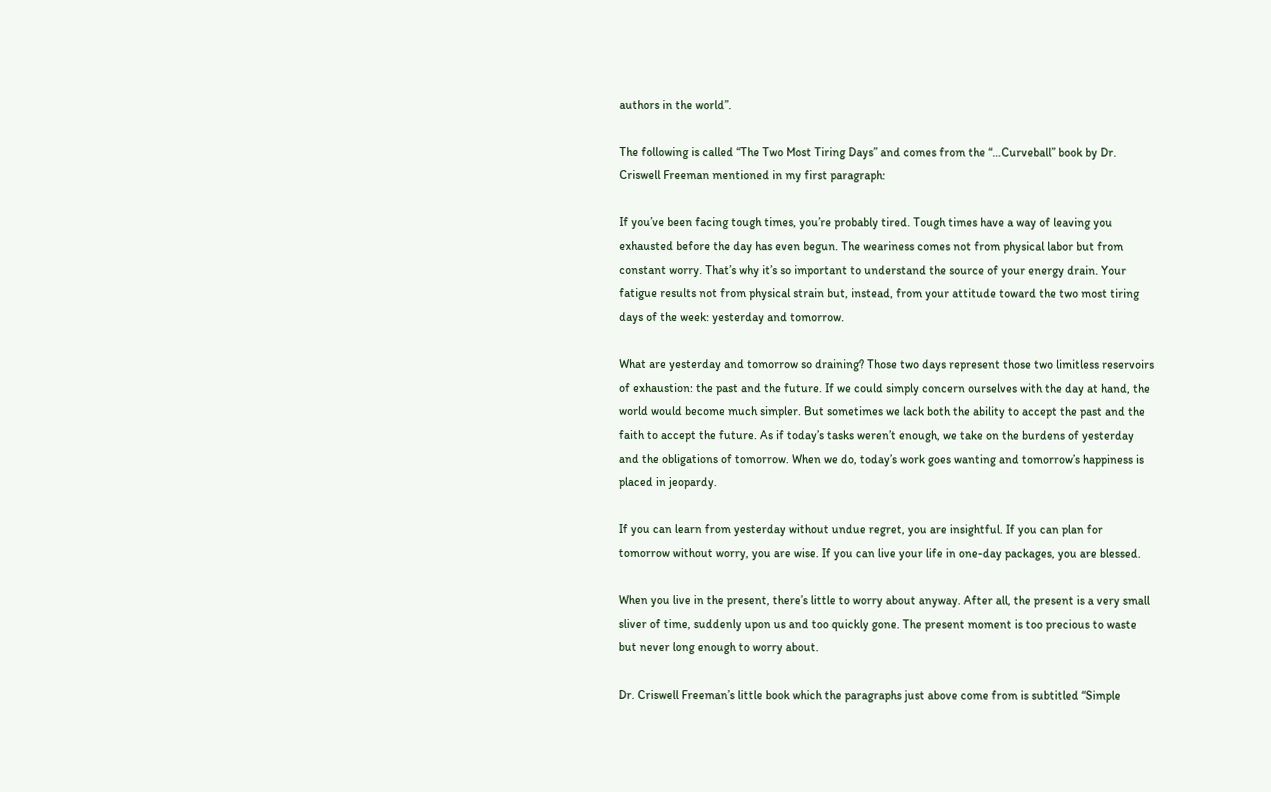authors in the world”.

The following is called “The Two Most Tiring Days” and comes from the “…Curveball” book by Dr. Criswell Freeman mentioned in my first paragraph:

If you’ve been facing tough times, you’re probably tired. Tough times have a way of leaving you exhausted before the day has even begun. The weariness comes not from physical labor but from constant worry. That’s why it’s so important to understand the source of your energy drain. Your fatigue results not from physical strain but, instead, from your attitude toward the two most tiring days of the week: yesterday and tomorrow.

What are yesterday and tomorrow so draining? Those two days represent those two limitless reservoirs of exhaustion: the past and the future. If we could simply concern ourselves with the day at hand, the world would become much simpler. But sometimes we lack both the ability to accept the past and the faith to accept the future. As if today’s tasks weren’t enough, we take on the burdens of yesterday and the obligations of tomorrow. When we do, today’s work goes wanting and tomorrow’s happiness is placed in jeopardy.

If you can learn from yesterday without undue regret, you are insightful. If you can plan for tomorrow without worry, you are wise. If you can live your life in one-day packages, you are blessed.

When you live in the present, there’s little to worry about anyway. After all, the present is a very small sliver of time, suddenly upon us and too quickly gone. The present moment is too precious to waste but never long enough to worry about.

Dr. Criswell Freeman’s little book which the paragraphs just above come from is subtitled “Simple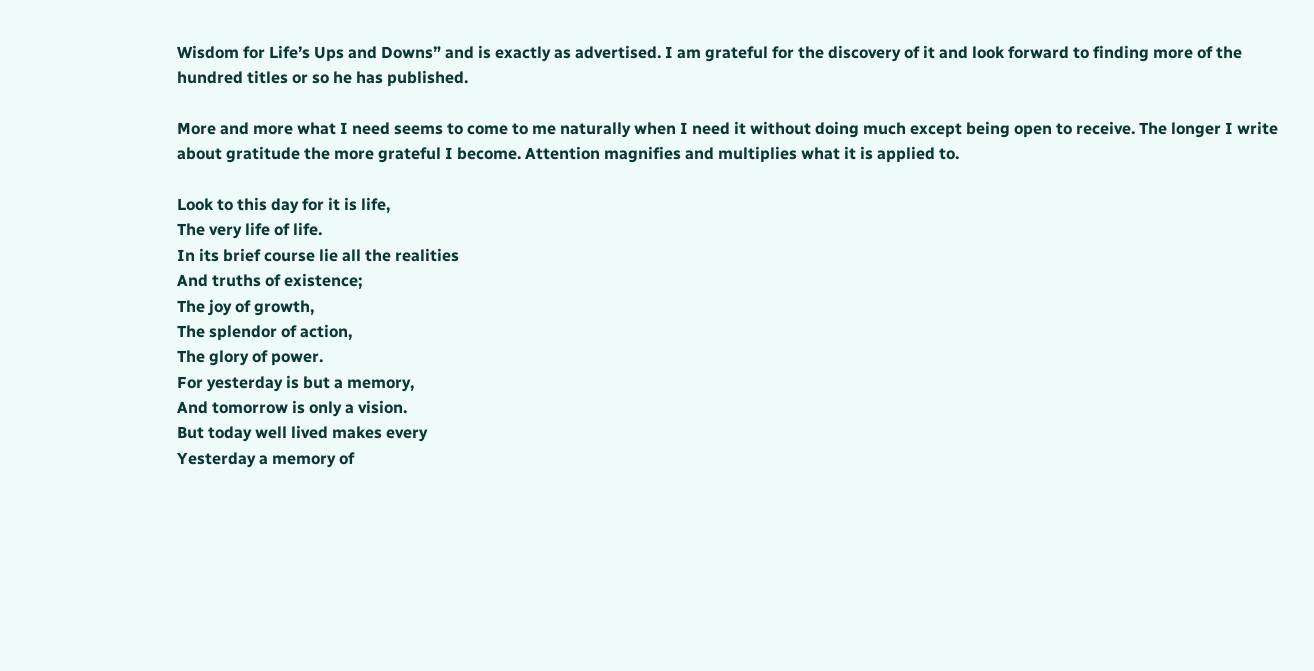Wisdom for Life’s Ups and Downs” and is exactly as advertised. I am grateful for the discovery of it and look forward to finding more of the hundred titles or so he has published.

More and more what I need seems to come to me naturally when I need it without doing much except being open to receive. The longer I write about gratitude the more grateful I become. Attention magnifies and multiplies what it is applied to.

Look to this day for it is life,
The very life of life.
In its brief course lie all the realities
And truths of existence;
The joy of growth,
The splendor of action,
The glory of power.
For yesterday is but a memory,
And tomorrow is only a vision.
But today well lived makes every
Yesterday a memory of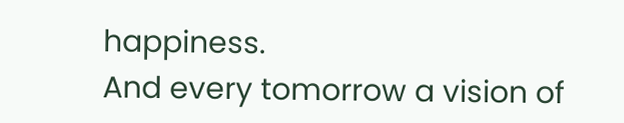happiness.
And every tomorrow a vision of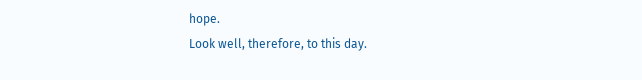hope.
Look well, therefore, to this day.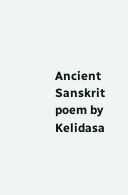Ancient Sanskrit poem by Kelidasa